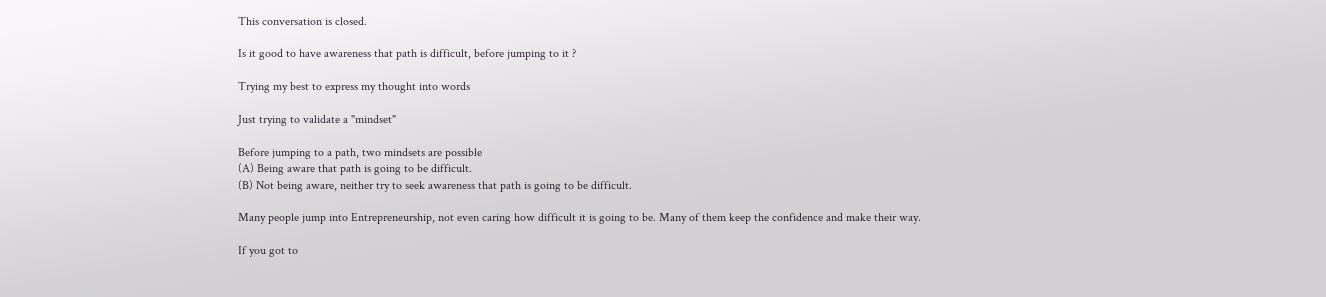This conversation is closed.

Is it good to have awareness that path is difficult, before jumping to it ?

Trying my best to express my thought into words

Just trying to validate a "mindset"

Before jumping to a path, two mindsets are possible
(A) Being aware that path is going to be difficult.
(B) Not being aware, neither try to seek awareness that path is going to be difficult.

Many people jump into Entrepreneurship, not even caring how difficult it is going to be. Many of them keep the confidence and make their way.

If you got to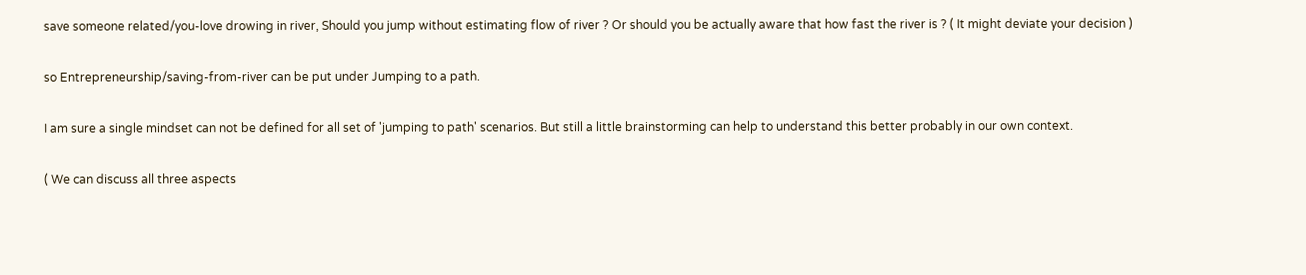save someone related/you-love drowing in river, Should you jump without estimating flow of river ? Or should you be actually aware that how fast the river is ? ( It might deviate your decision )

so Entrepreneurship/saving-from-river can be put under Jumping to a path.

I am sure a single mindset can not be defined for all set of 'jumping to path' scenarios. But still a little brainstorming can help to understand this better probably in our own context.

( We can discuss all three aspects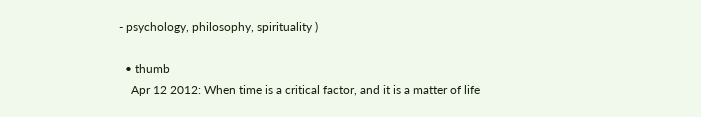- psychology, philosophy, spirituality )

  • thumb
    Apr 12 2012: When time is a critical factor, and it is a matter of life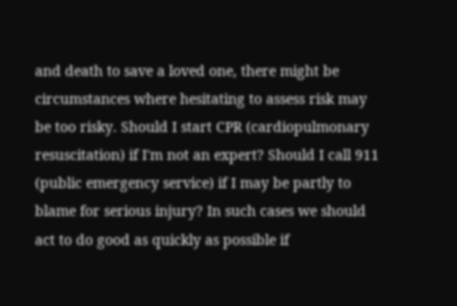and death to save a loved one, there might be circumstances where hesitating to assess risk may be too risky. Should I start CPR (cardiopulmonary resuscitation) if I'm not an expert? Should I call 911 (public emergency service) if I may be partly to blame for serious injury? In such cases we should act to do good as quickly as possible if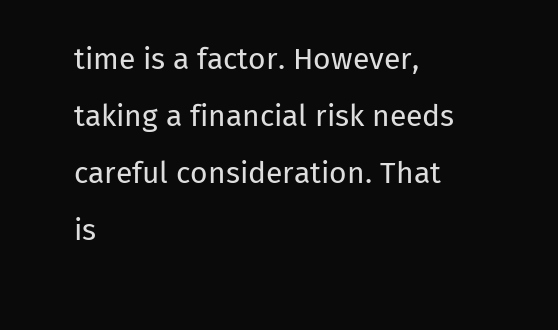time is a factor. However, taking a financial risk needs careful consideration. That is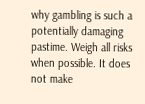why gambling is such a potentially damaging pastime. Weigh all risks when possible. It does not make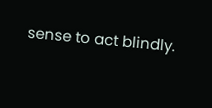sense to act blindly.